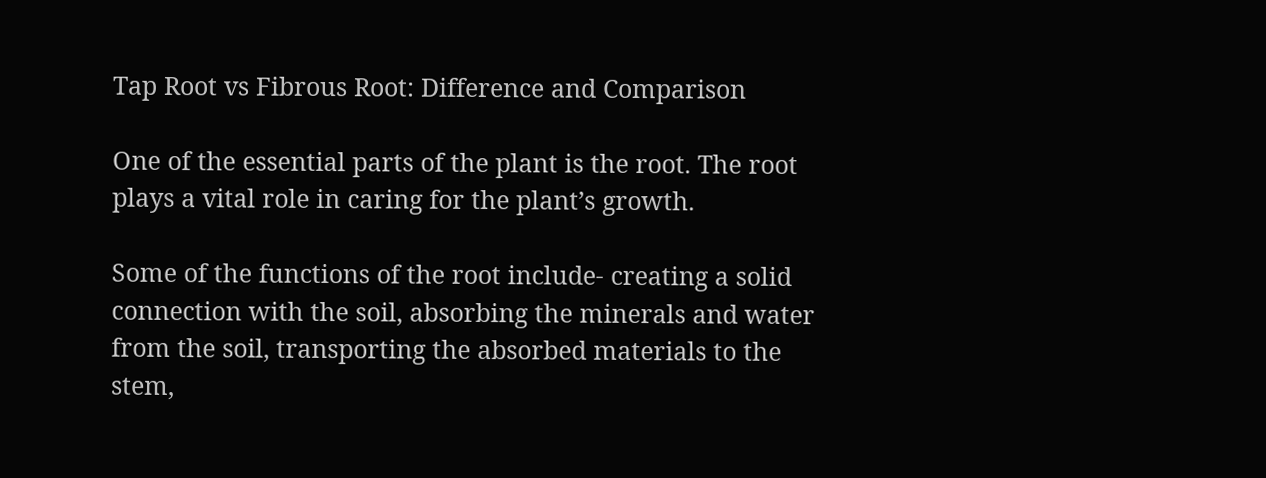Tap Root vs Fibrous Root: Difference and Comparison

One of the essential parts of the plant is the root. The root plays a vital role in caring for the plant’s growth.

Some of the functions of the root include- creating a solid connection with the soil, absorbing the minerals and water from the soil, transporting the absorbed materials to the stem,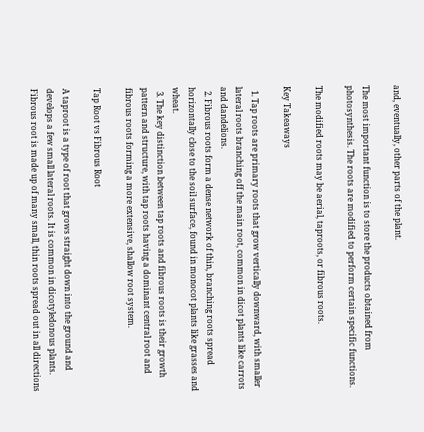and, eventually, other parts of the plant.

The most important function is to store the products obtained from photosynthesis. The roots are modified to perform certain specific functions.

The modified roots may be aerial, taproots, or fibrous roots.

Key Takeaways

  1. Tap roots are primary roots that grow vertically downward, with smaller lateral roots branching off the main root, common in dicot plants like carrots and dandelions.
  2. Fibrous roots form a dense network of thin, branching roots spread horizontally close to the soil surface, found in monocot plants like grasses and wheat.
  3. The key distinction between tap roots and fibrous roots is their growth pattern and structure, with tap roots having a dominant central root and fibrous roots forming a more extensive, shallow root system.

Tap Root vs Fibrous Root

A taproot is a type of root that grows straight down into the ground and develops a few small lateral roots. It is common in dicotyledonous plants. Fibrous root is made up of many small, thin roots spread out in all directions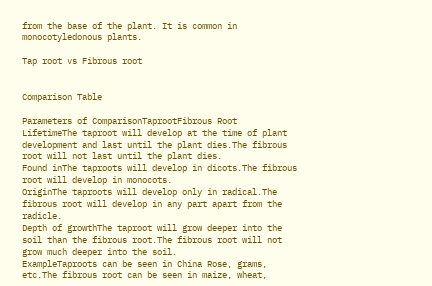from the base of the plant. It is common in monocotyledonous plants.

Tap root vs Fibrous root


Comparison Table

Parameters of ComparisonTaprootFibrous Root
LifetimeThe taproot will develop at the time of plant development and last until the plant dies.The fibrous root will not last until the plant dies.
Found inThe taproots will develop in dicots.The fibrous root will develop in monocots.
OriginThe taproots will develop only in radical.The fibrous root will develop in any part apart from the radicle.
Depth of growthThe taproot will grow deeper into the soil than the fibrous root.The fibrous root will not grow much deeper into the soil.
ExampleTaproots can be seen in China Rose, grams, etc.The fibrous root can be seen in maize, wheat,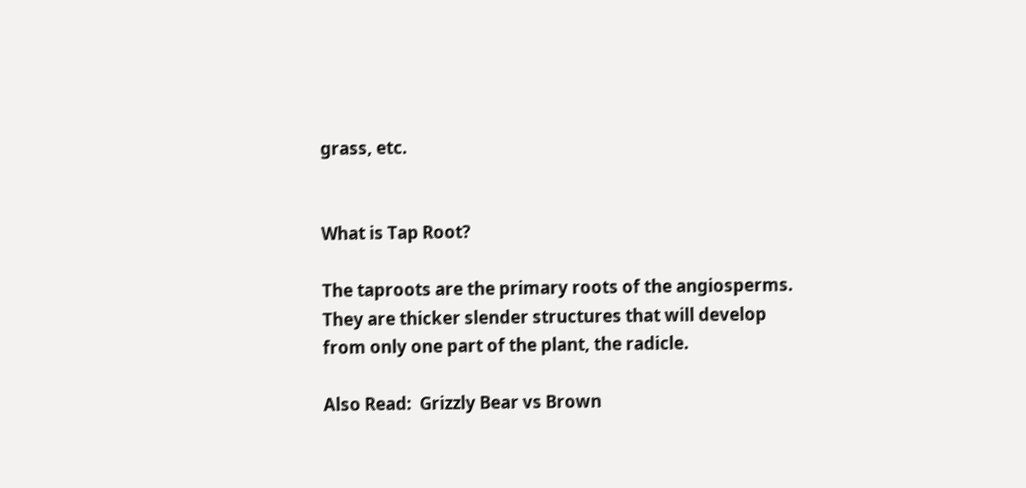grass, etc.


What is Tap Root?

The taproots are the primary roots of the angiosperms. They are thicker slender structures that will develop from only one part of the plant, the radicle.

Also Read:  Grizzly Bear vs Brown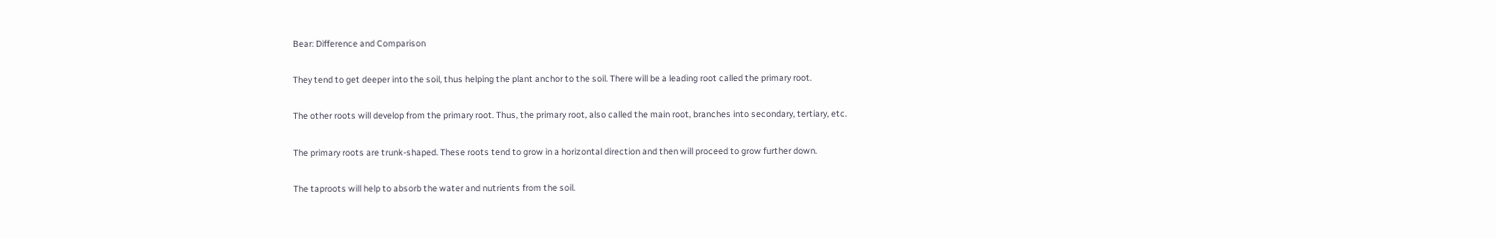Bear: Difference and Comparison

They tend to get deeper into the soil, thus helping the plant anchor to the soil. There will be a leading root called the primary root.

The other roots will develop from the primary root. Thus, the primary root, also called the main root, branches into secondary, tertiary, etc.

The primary roots are trunk-shaped. These roots tend to grow in a horizontal direction and then will proceed to grow further down.

The taproots will help to absorb the water and nutrients from the soil.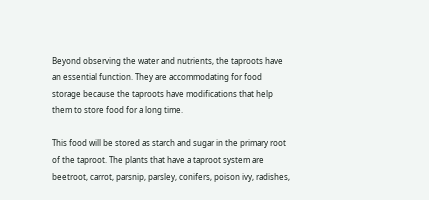Beyond observing the water and nutrients, the taproots have an essential function. They are accommodating for food storage because the taproots have modifications that help them to store food for a long time.

This food will be stored as starch and sugar in the primary root of the taproot. The plants that have a taproot system are beetroot, carrot, parsnip, parsley, conifers, poison ivy, radishes,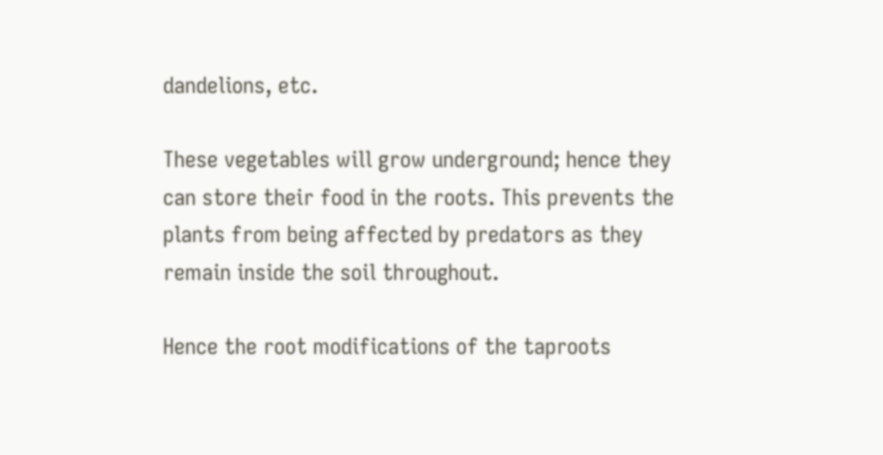dandelions, etc.

These vegetables will grow underground; hence they can store their food in the roots. This prevents the plants from being affected by predators as they remain inside the soil throughout.

Hence the root modifications of the taproots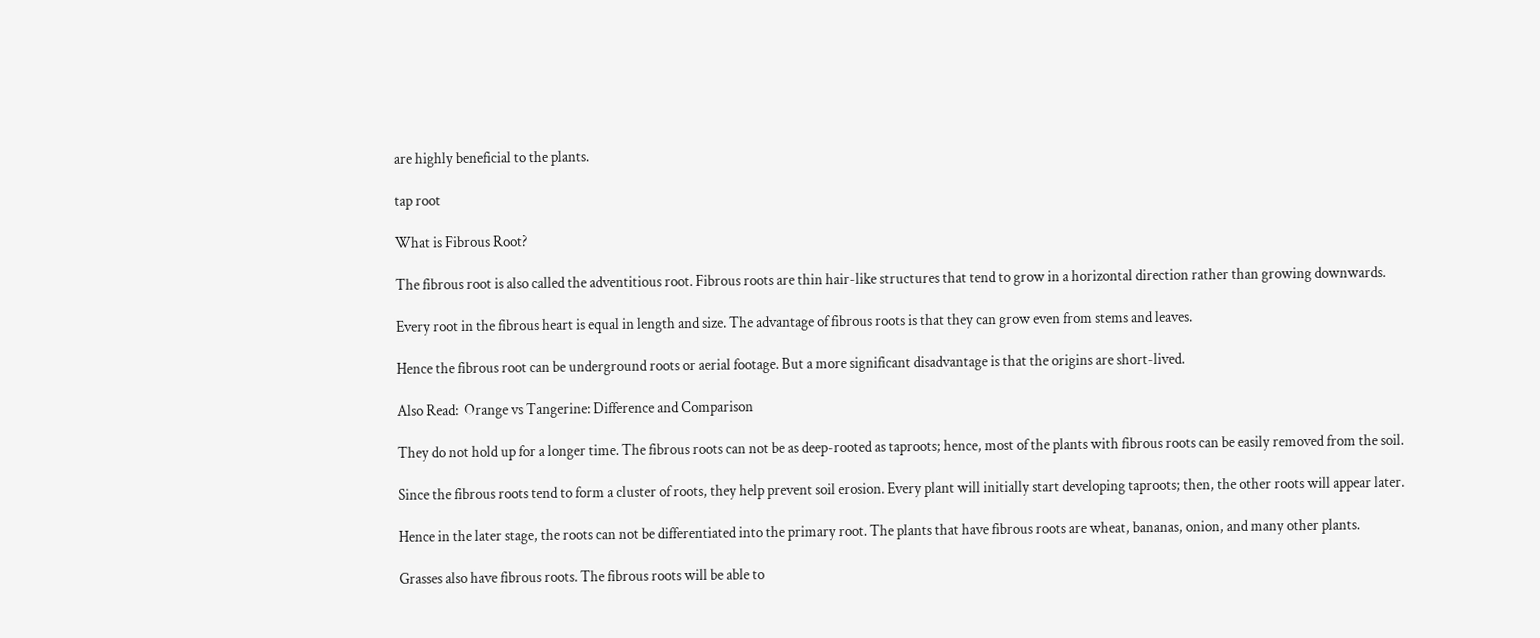are highly beneficial to the plants.

tap root

What is Fibrous Root?

The fibrous root is also called the adventitious root. Fibrous roots are thin hair-like structures that tend to grow in a horizontal direction rather than growing downwards.

Every root in the fibrous heart is equal in length and size. The advantage of fibrous roots is that they can grow even from stems and leaves.

Hence the fibrous root can be underground roots or aerial footage. But a more significant disadvantage is that the origins are short-lived.

Also Read:  Orange vs Tangerine: Difference and Comparison

They do not hold up for a longer time. The fibrous roots can not be as deep-rooted as taproots; hence, most of the plants with fibrous roots can be easily removed from the soil.

Since the fibrous roots tend to form a cluster of roots, they help prevent soil erosion. Every plant will initially start developing taproots; then, the other roots will appear later.

Hence in the later stage, the roots can not be differentiated into the primary root. The plants that have fibrous roots are wheat, bananas, onion, and many other plants.

Grasses also have fibrous roots. The fibrous roots will be able to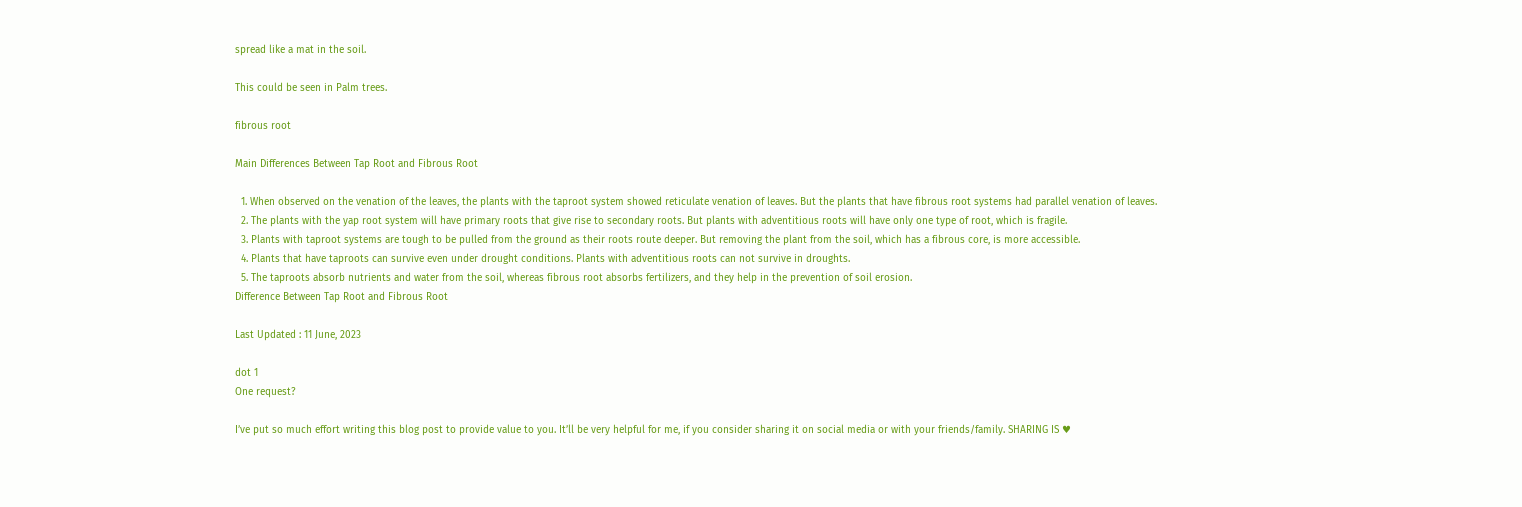spread like a mat in the soil.

This could be seen in Palm trees.

fibrous root

Main Differences Between Tap Root and Fibrous Root

  1. When observed on the venation of the leaves, the plants with the taproot system showed reticulate venation of leaves. But the plants that have fibrous root systems had parallel venation of leaves.
  2. The plants with the yap root system will have primary roots that give rise to secondary roots. But plants with adventitious roots will have only one type of root, which is fragile.
  3. Plants with taproot systems are tough to be pulled from the ground as their roots route deeper. But removing the plant from the soil, which has a fibrous core, is more accessible.
  4. Plants that have taproots can survive even under drought conditions. Plants with adventitious roots can not survive in droughts.
  5. The taproots absorb nutrients and water from the soil, whereas fibrous root absorbs fertilizers, and they help in the prevention of soil erosion.
Difference Between Tap Root and Fibrous Root

Last Updated : 11 June, 2023

dot 1
One request?

I’ve put so much effort writing this blog post to provide value to you. It’ll be very helpful for me, if you consider sharing it on social media or with your friends/family. SHARING IS ♥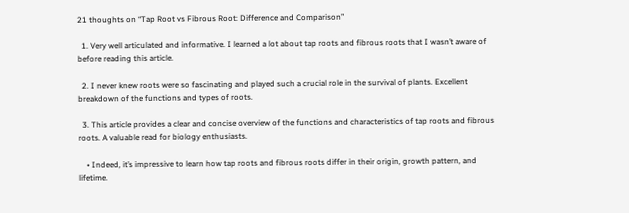21 thoughts on “Tap Root vs Fibrous Root: Difference and Comparison”

  1. Very well articulated and informative. I learned a lot about tap roots and fibrous roots that I wasn’t aware of before reading this article.

  2. I never knew roots were so fascinating and played such a crucial role in the survival of plants. Excellent breakdown of the functions and types of roots.

  3. This article provides a clear and concise overview of the functions and characteristics of tap roots and fibrous roots. A valuable read for biology enthusiasts.

    • Indeed, it’s impressive to learn how tap roots and fibrous roots differ in their origin, growth pattern, and lifetime.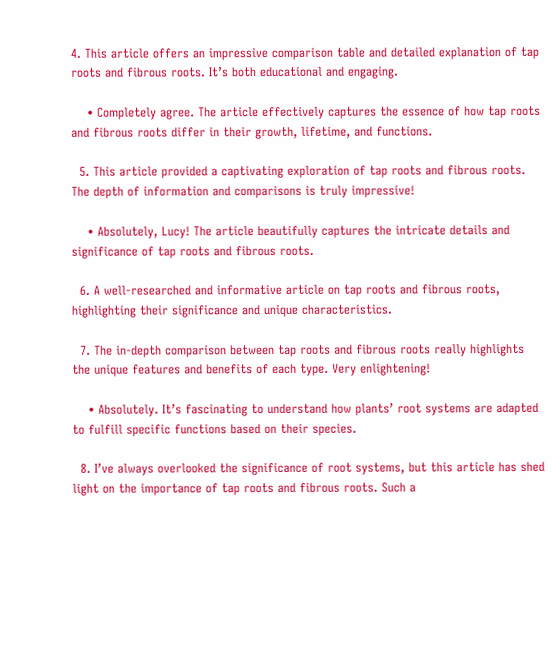4. This article offers an impressive comparison table and detailed explanation of tap roots and fibrous roots. It’s both educational and engaging.

    • Completely agree. The article effectively captures the essence of how tap roots and fibrous roots differ in their growth, lifetime, and functions.

  5. This article provided a captivating exploration of tap roots and fibrous roots. The depth of information and comparisons is truly impressive!

    • Absolutely, Lucy! The article beautifully captures the intricate details and significance of tap roots and fibrous roots.

  6. A well-researched and informative article on tap roots and fibrous roots, highlighting their significance and unique characteristics.

  7. The in-depth comparison between tap roots and fibrous roots really highlights the unique features and benefits of each type. Very enlightening!

    • Absolutely. It’s fascinating to understand how plants’ root systems are adapted to fulfill specific functions based on their species.

  8. I’ve always overlooked the significance of root systems, but this article has shed light on the importance of tap roots and fibrous roots. Such a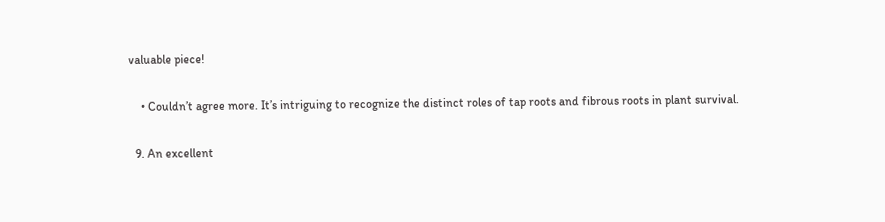valuable piece!

    • Couldn’t agree more. It’s intriguing to recognize the distinct roles of tap roots and fibrous roots in plant survival.

  9. An excellent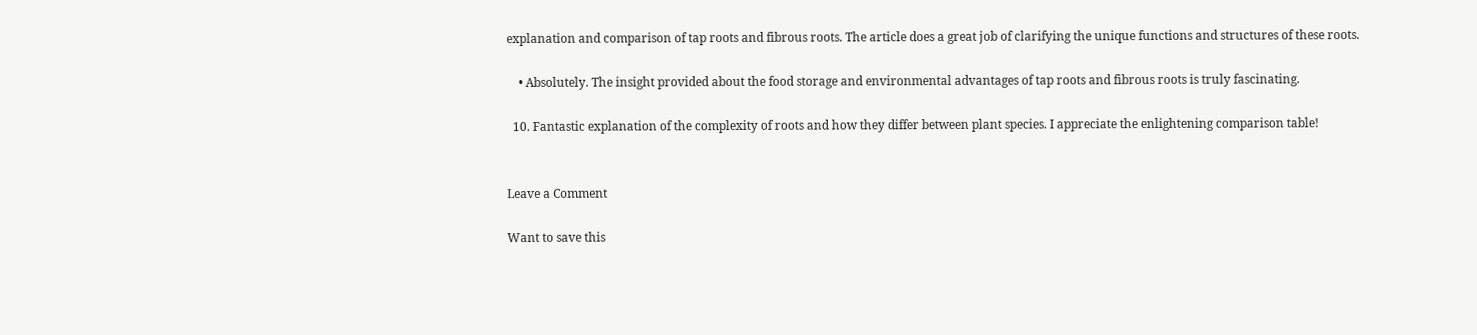explanation and comparison of tap roots and fibrous roots. The article does a great job of clarifying the unique functions and structures of these roots.

    • Absolutely. The insight provided about the food storage and environmental advantages of tap roots and fibrous roots is truly fascinating.

  10. Fantastic explanation of the complexity of roots and how they differ between plant species. I appreciate the enlightening comparison table!


Leave a Comment

Want to save this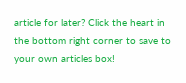article for later? Click the heart in the bottom right corner to save to your own articles box!